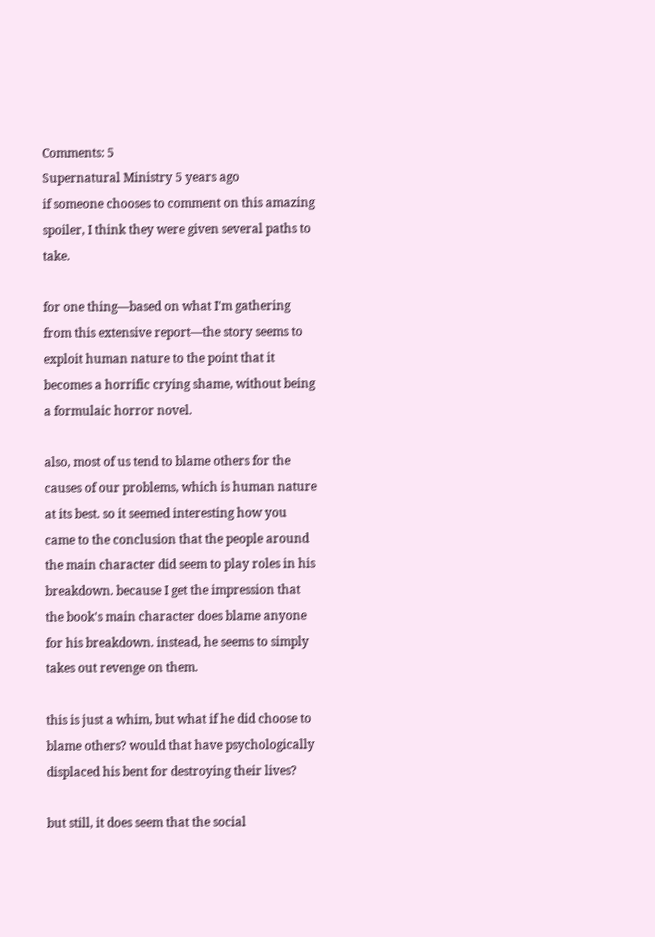Comments: 5
Supernatural Ministry 5 years ago
if someone chooses to comment on this amazing spoiler, I think they were given several paths to take.

for one thing—based on what I'm gathering from this extensive report—the story seems to exploit human nature to the point that it becomes a horrific crying shame, without being a formulaic horror novel.

also, most of us tend to blame others for the causes of our problems, which is human nature at its best. so it seemed interesting how you came to the conclusion that the people around the main character did seem to play roles in his breakdown. because I get the impression that the book's main character does blame anyone for his breakdown. instead, he seems to simply takes out revenge on them.

this is just a whim, but what if he did choose to blame others? would that have psychologically displaced his bent for destroying their lives?

but still, it does seem that the social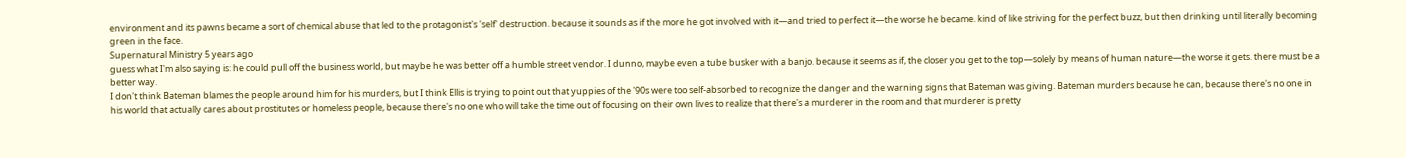environment and its pawns became a sort of chemical abuse that led to the protagonist's 'self' destruction. because it sounds as if the more he got involved with it—and tried to perfect it—the worse he became. kind of like striving for the perfect buzz, but then drinking until literally becoming green in the face.
Supernatural Ministry 5 years ago
guess what I'm also saying is: he could pull off the business world, but maybe he was better off a humble street vendor. I dunno, maybe even a tube busker with a banjo. because it seems as if, the closer you get to the top—solely by means of human nature—the worse it gets. there must be a better way.
I don't think Bateman blames the people around him for his murders, but I think Ellis is trying to point out that yuppies of the '90s were too self-absorbed to recognize the danger and the warning signs that Bateman was giving. Bateman murders because he can, because there's no one in his world that actually cares about prostitutes or homeless people, because there's no one who will take the time out of focusing on their own lives to realize that there's a murderer in the room and that murderer is pretty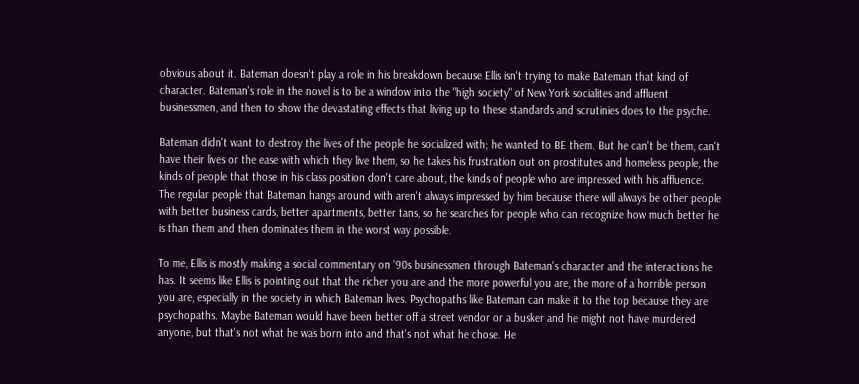obvious about it. Bateman doesn't play a role in his breakdown because Ellis isn't trying to make Bateman that kind of character. Bateman's role in the novel is to be a window into the "high society" of New York socialites and affluent businessmen, and then to show the devastating effects that living up to these standards and scrutinies does to the psyche.

Bateman didn't want to destroy the lives of the people he socialized with; he wanted to BE them. But he can't be them, can't have their lives or the ease with which they live them, so he takes his frustration out on prostitutes and homeless people, the kinds of people that those in his class position don't care about, the kinds of people who are impressed with his affluence. The regular people that Bateman hangs around with aren't always impressed by him because there will always be other people with better business cards, better apartments, better tans, so he searches for people who can recognize how much better he is than them and then dominates them in the worst way possible.

To me, Ellis is mostly making a social commentary on '90s businessmen through Bateman's character and the interactions he has. It seems like Ellis is pointing out that the richer you are and the more powerful you are, the more of a horrible person you are, especially in the society in which Bateman lives. Psychopaths like Bateman can make it to the top because they are psychopaths. Maybe Bateman would have been better off a street vendor or a busker and he might not have murdered anyone, but that's not what he was born into and that's not what he chose. He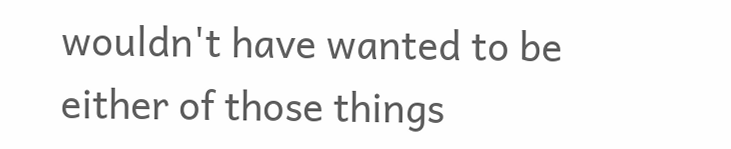wouldn't have wanted to be either of those things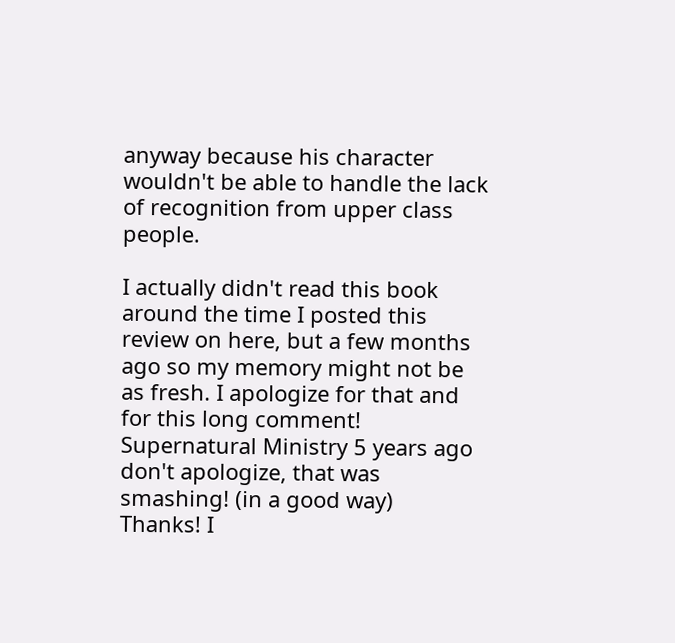anyway because his character wouldn't be able to handle the lack of recognition from upper class people.

I actually didn't read this book around the time I posted this review on here, but a few months ago so my memory might not be as fresh. I apologize for that and for this long comment!
Supernatural Ministry 5 years ago
don't apologize, that was smashing! (in a good way)
Thanks! I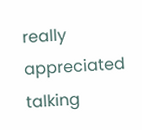really appreciated talking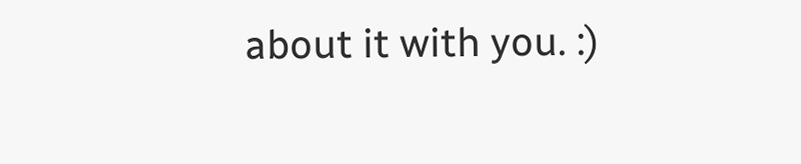about it with you. :)